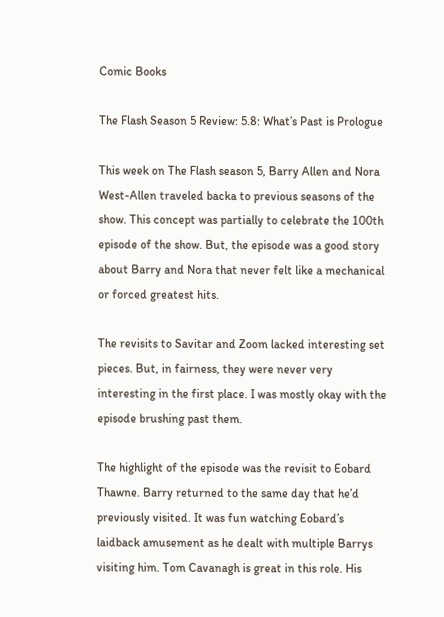Comic Books

The Flash Season 5 Review: 5.8: What’s Past is Prologue

This week on The Flash season 5, Barry Allen and Nora West-Allen traveled backa to previous seasons of the show. This concept was partially to celebrate the 100th episode of the show. But, the episode was a good story about Barry and Nora that never felt like a mechanical or forced greatest hits.

The revisits to Savitar and Zoom lacked interesting set pieces. But, in fairness, they were never very interesting in the first place. I was mostly okay with the episode brushing past them.

The highlight of the episode was the revisit to Eobard Thawne. Barry returned to the same day that he’d previously visited. It was fun watching Eobard’s laidback amusement as he dealt with multiple Barrys visiting him. Tom Cavanagh is great in this role. His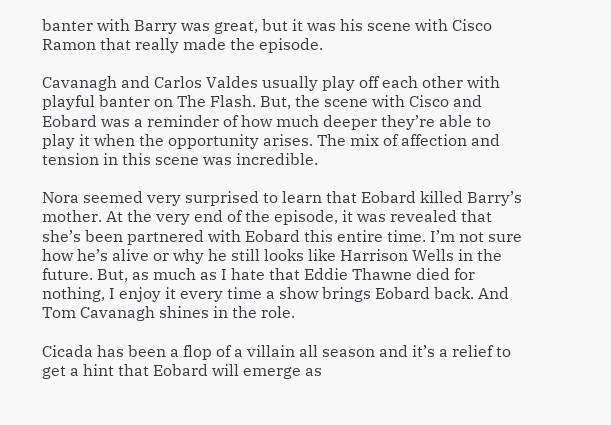banter with Barry was great, but it was his scene with Cisco Ramon that really made the episode.

Cavanagh and Carlos Valdes usually play off each other with playful banter on The Flash. But, the scene with Cisco and Eobard was a reminder of how much deeper they’re able to play it when the opportunity arises. The mix of affection and tension in this scene was incredible.

Nora seemed very surprised to learn that Eobard killed Barry’s mother. At the very end of the episode, it was revealed that she’s been partnered with Eobard this entire time. I’m not sure how he’s alive or why he still looks like Harrison Wells in the future. But, as much as I hate that Eddie Thawne died for nothing, I enjoy it every time a show brings Eobard back. And Tom Cavanagh shines in the role.

Cicada has been a flop of a villain all season and it’s a relief to get a hint that Eobard will emerge as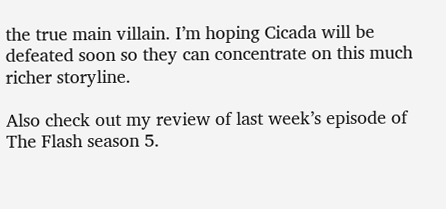the true main villain. I’m hoping Cicada will be defeated soon so they can concentrate on this much richer storyline.

Also check out my review of last week’s episode of The Flash season 5.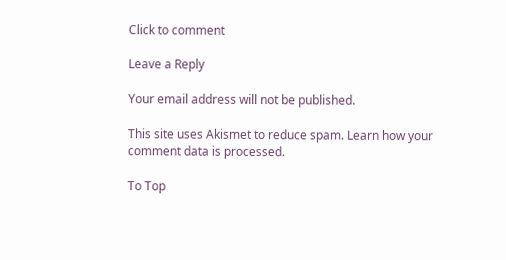Click to comment

Leave a Reply

Your email address will not be published.

This site uses Akismet to reduce spam. Learn how your comment data is processed.

To Top